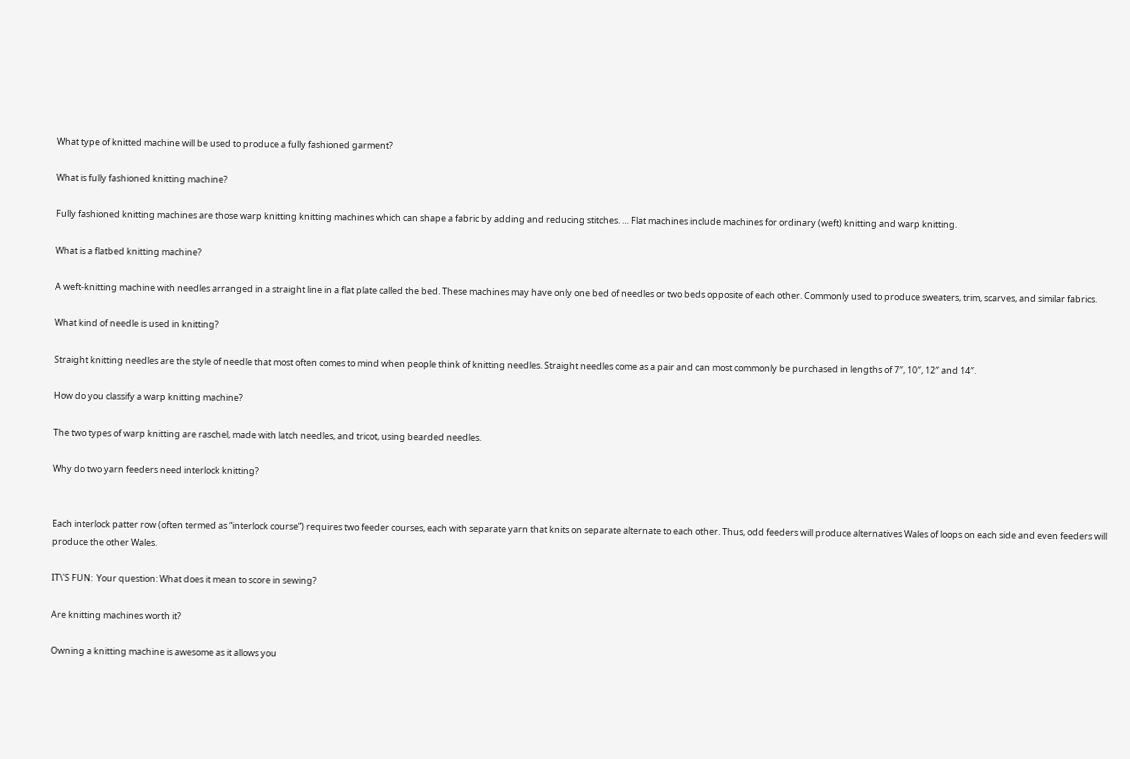What type of knitted machine will be used to produce a fully fashioned garment?

What is fully fashioned knitting machine?

Fully fashioned knitting machines are those warp knitting knitting machines which can shape a fabric by adding and reducing stitches. … Flat machines include machines for ordinary (weft) knitting and warp knitting.

What is a flatbed knitting machine?

A weft-knitting machine with needles arranged in a straight line in a flat plate called the bed. These machines may have only one bed of needles or two beds opposite of each other. Commonly used to produce sweaters, trim, scarves, and similar fabrics.

What kind of needle is used in knitting?

Straight knitting needles are the style of needle that most often comes to mind when people think of knitting needles. Straight needles come as a pair and can most commonly be purchased in lengths of 7″, 10″, 12″ and 14″.

How do you classify a warp knitting machine?

The two types of warp knitting are raschel, made with latch needles, and tricot, using bearded needles.

Why do two yarn feeders need interlock knitting?


Each interlock patter row (often termed as “interlock course”) requires two feeder courses, each with separate yarn that knits on separate alternate to each other. Thus, odd feeders will produce alternatives Wales of loops on each side and even feeders will produce the other Wales.

IT\'S FUN:  Your question: What does it mean to score in sewing?

Are knitting machines worth it?

Owning a knitting machine is awesome as it allows you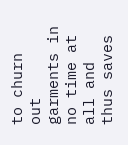to churn out garments in no time at all and thus saves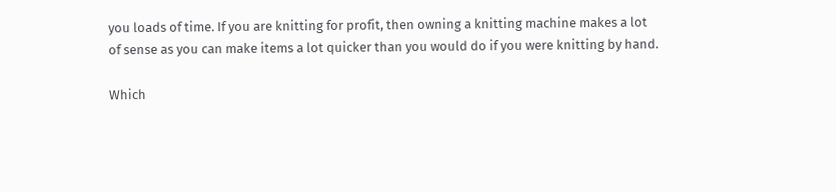you loads of time. If you are knitting for profit, then owning a knitting machine makes a lot of sense as you can make items a lot quicker than you would do if you were knitting by hand.

Which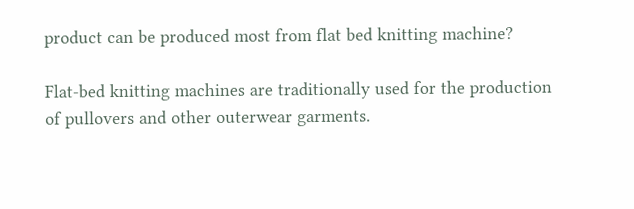product can be produced most from flat bed knitting machine?

Flat-bed knitting machines are traditionally used for the production of pullovers and other outerwear garments.